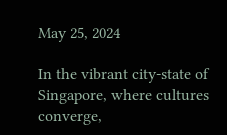May 25, 2024

In the vibrant city-state of Singapore, where cultures converge,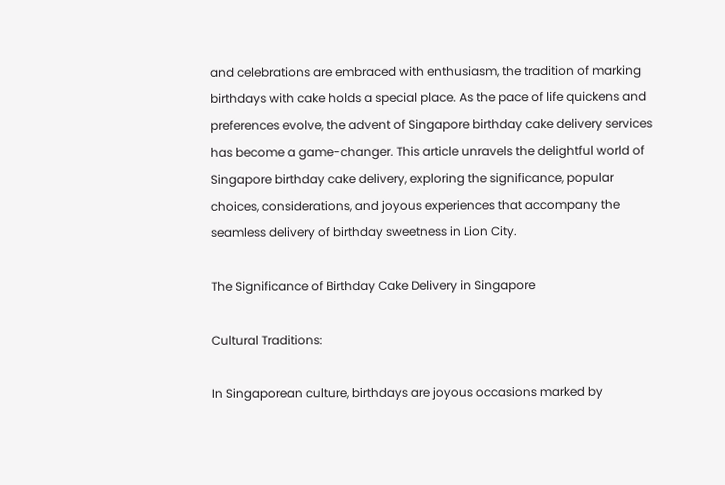and celebrations are embraced with enthusiasm, the tradition of marking birthdays with cake holds a special place. As the pace of life quickens and preferences evolve, the advent of Singapore birthday cake delivery services has become a game-changer. This article unravels the delightful world of Singapore birthday cake delivery, exploring the significance, popular choices, considerations, and joyous experiences that accompany the seamless delivery of birthday sweetness in Lion City.

The Significance of Birthday Cake Delivery in Singapore

Cultural Traditions:

In Singaporean culture, birthdays are joyous occasions marked by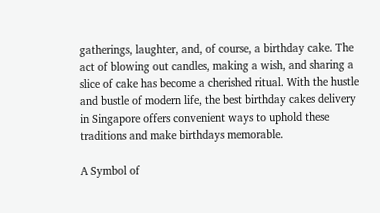gatherings, laughter, and, of course, a birthday cake. The act of blowing out candles, making a wish, and sharing a slice of cake has become a cherished ritual. With the hustle and bustle of modern life, the best birthday cakes delivery in Singapore offers convenient ways to uphold these traditions and make birthdays memorable.

A Symbol of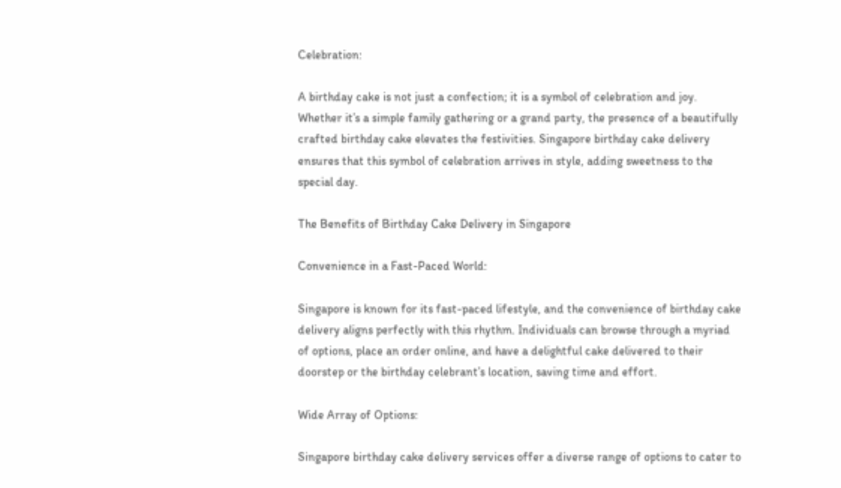Celebration:

A birthday cake is not just a confection; it is a symbol of celebration and joy. Whether it’s a simple family gathering or a grand party, the presence of a beautifully crafted birthday cake elevates the festivities. Singapore birthday cake delivery ensures that this symbol of celebration arrives in style, adding sweetness to the special day.

The Benefits of Birthday Cake Delivery in Singapore

Convenience in a Fast-Paced World:

Singapore is known for its fast-paced lifestyle, and the convenience of birthday cake delivery aligns perfectly with this rhythm. Individuals can browse through a myriad of options, place an order online, and have a delightful cake delivered to their doorstep or the birthday celebrant’s location, saving time and effort.

Wide Array of Options:

Singapore birthday cake delivery services offer a diverse range of options to cater to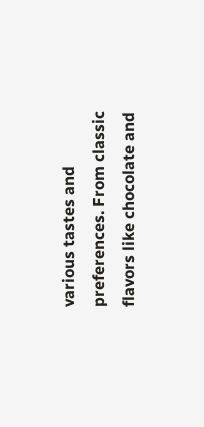various tastes and preferences. From classic flavors like chocolate and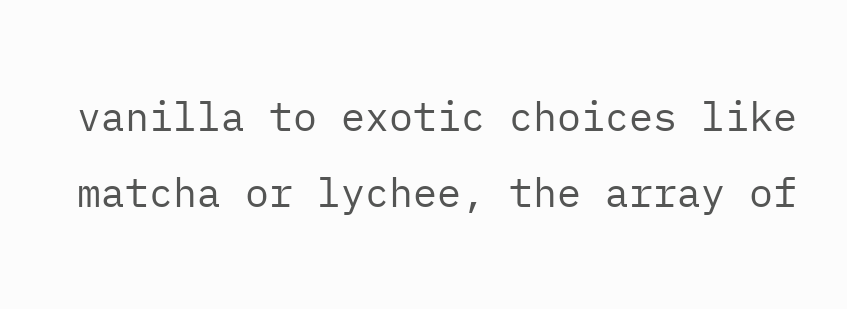vanilla to exotic choices like matcha or lychee, the array of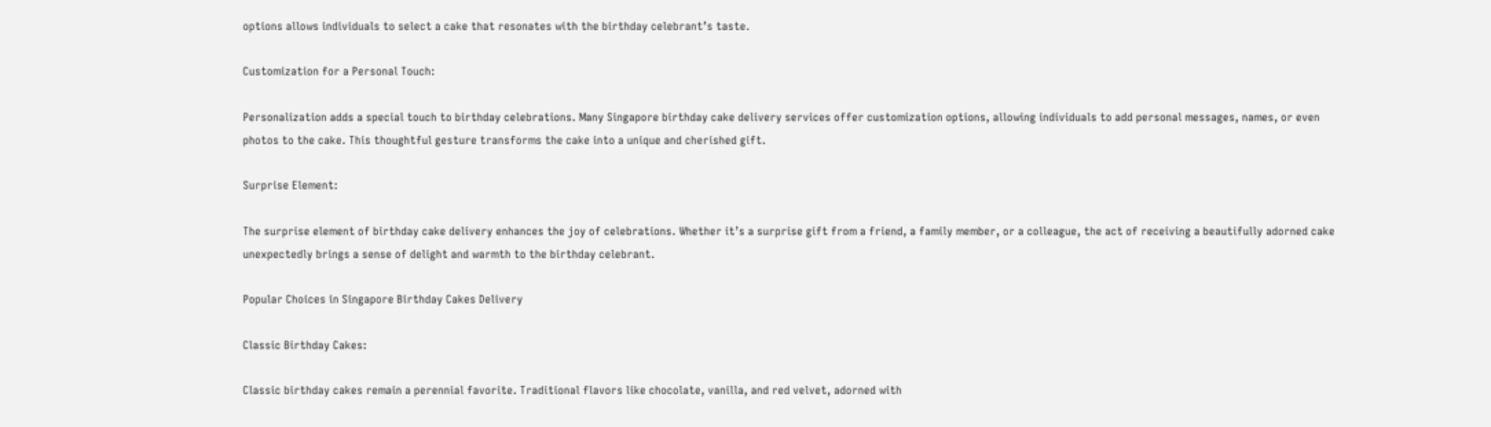options allows individuals to select a cake that resonates with the birthday celebrant’s taste.

Customization for a Personal Touch:

Personalization adds a special touch to birthday celebrations. Many Singapore birthday cake delivery services offer customization options, allowing individuals to add personal messages, names, or even photos to the cake. This thoughtful gesture transforms the cake into a unique and cherished gift.

Surprise Element:

The surprise element of birthday cake delivery enhances the joy of celebrations. Whether it’s a surprise gift from a friend, a family member, or a colleague, the act of receiving a beautifully adorned cake unexpectedly brings a sense of delight and warmth to the birthday celebrant.

Popular Choices in Singapore Birthday Cakes Delivery

Classic Birthday Cakes:

Classic birthday cakes remain a perennial favorite. Traditional flavors like chocolate, vanilla, and red velvet, adorned with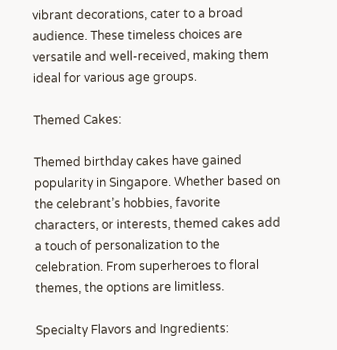vibrant decorations, cater to a broad audience. These timeless choices are versatile and well-received, making them ideal for various age groups.

Themed Cakes:

Themed birthday cakes have gained popularity in Singapore. Whether based on the celebrant’s hobbies, favorite characters, or interests, themed cakes add a touch of personalization to the celebration. From superheroes to floral themes, the options are limitless.

Specialty Flavors and Ingredients: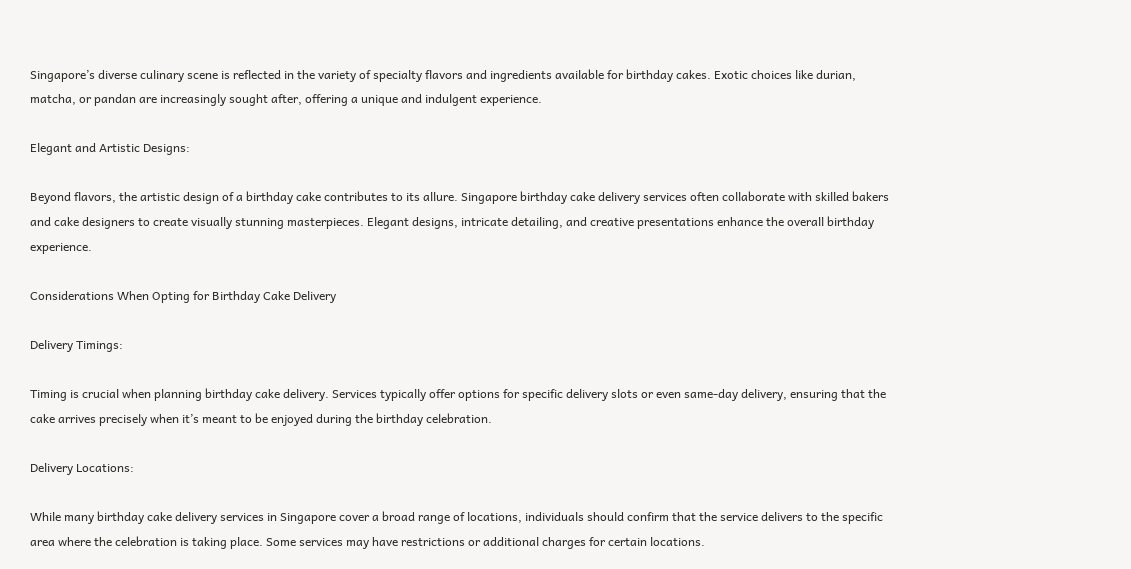Singapore’s diverse culinary scene is reflected in the variety of specialty flavors and ingredients available for birthday cakes. Exotic choices like durian, matcha, or pandan are increasingly sought after, offering a unique and indulgent experience.

Elegant and Artistic Designs:

Beyond flavors, the artistic design of a birthday cake contributes to its allure. Singapore birthday cake delivery services often collaborate with skilled bakers and cake designers to create visually stunning masterpieces. Elegant designs, intricate detailing, and creative presentations enhance the overall birthday experience.

Considerations When Opting for Birthday Cake Delivery

Delivery Timings:

Timing is crucial when planning birthday cake delivery. Services typically offer options for specific delivery slots or even same-day delivery, ensuring that the cake arrives precisely when it’s meant to be enjoyed during the birthday celebration.

Delivery Locations:

While many birthday cake delivery services in Singapore cover a broad range of locations, individuals should confirm that the service delivers to the specific area where the celebration is taking place. Some services may have restrictions or additional charges for certain locations.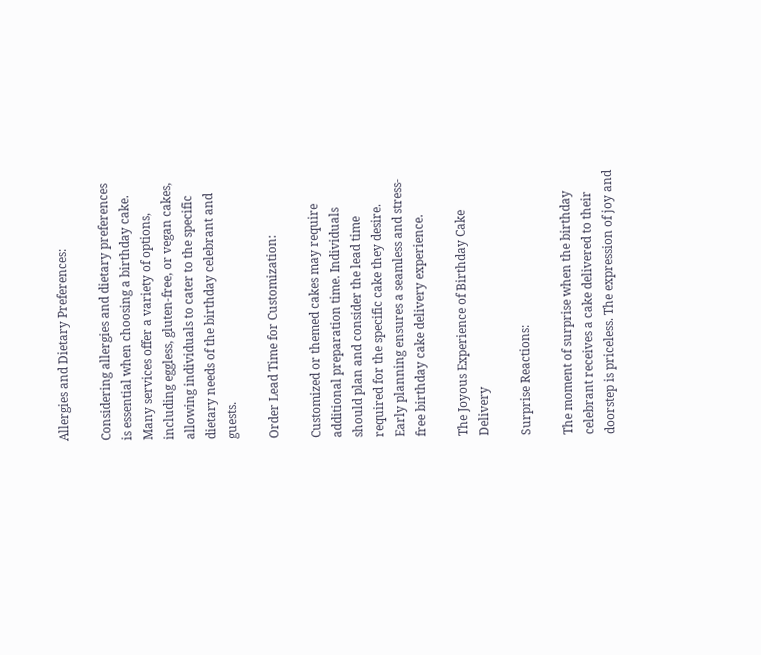Allergies and Dietary Preferences:

Considering allergies and dietary preferences is essential when choosing a birthday cake. Many services offer a variety of options, including eggless, gluten-free, or vegan cakes, allowing individuals to cater to the specific dietary needs of the birthday celebrant and guests.

Order Lead Time for Customization:

Customized or themed cakes may require additional preparation time. Individuals should plan and consider the lead time required for the specific cake they desire. Early planning ensures a seamless and stress-free birthday cake delivery experience.

The Joyous Experience of Birthday Cake Delivery

Surprise Reactions:

The moment of surprise when the birthday celebrant receives a cake delivered to their doorstep is priceless. The expression of joy and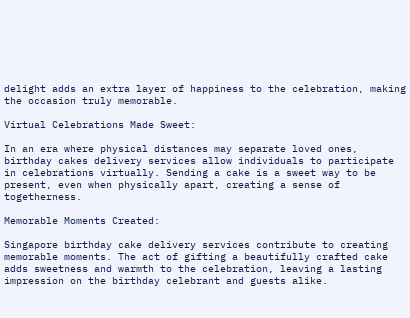delight adds an extra layer of happiness to the celebration, making the occasion truly memorable.

Virtual Celebrations Made Sweet:

In an era where physical distances may separate loved ones, birthday cakes delivery services allow individuals to participate in celebrations virtually. Sending a cake is a sweet way to be present, even when physically apart, creating a sense of togetherness.

Memorable Moments Created:

Singapore birthday cake delivery services contribute to creating memorable moments. The act of gifting a beautifully crafted cake adds sweetness and warmth to the celebration, leaving a lasting impression on the birthday celebrant and guests alike.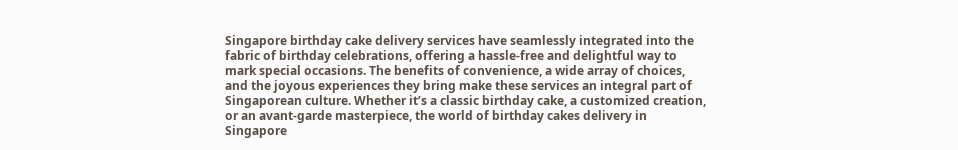Singapore birthday cake delivery services have seamlessly integrated into the fabric of birthday celebrations, offering a hassle-free and delightful way to mark special occasions. The benefits of convenience, a wide array of choices, and the joyous experiences they bring make these services an integral part of Singaporean culture. Whether it’s a classic birthday cake, a customized creation, or an avant-garde masterpiece, the world of birthday cakes delivery in Singapore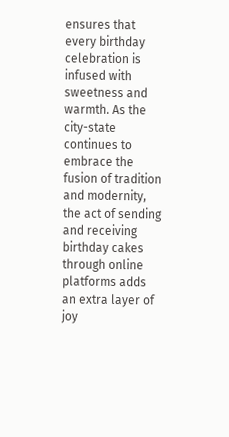ensures that every birthday celebration is infused with sweetness and warmth. As the city-state continues to embrace the fusion of tradition and modernity, the act of sending and receiving birthday cakes through online platforms adds an extra layer of joy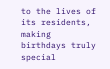to the lives of its residents, making birthdays truly special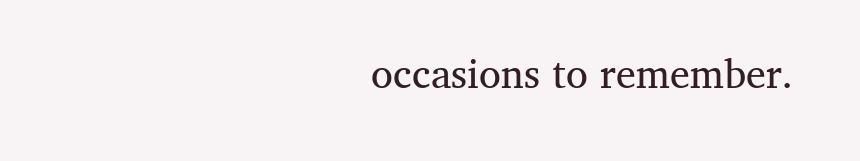occasions to remember.